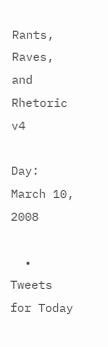Rants, Raves, and Rhetoric v4

Day: March 10, 2008

  • Tweets for Today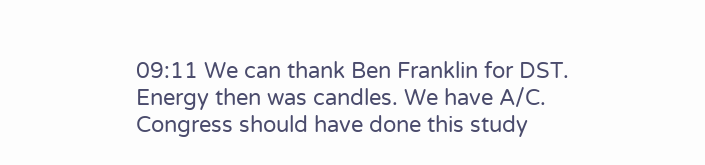09:11 We can thank Ben Franklin for DST. Energy then was candles. We have A/C. Congress should have done this study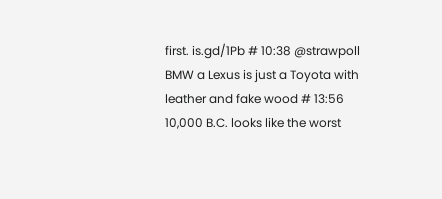first. is.gd/1Pb # 10:38 @strawpoll BMW a Lexus is just a Toyota with leather and fake wood # 13:56 10,000 B.C. looks like the worst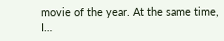movie of the year. At the same time, I…